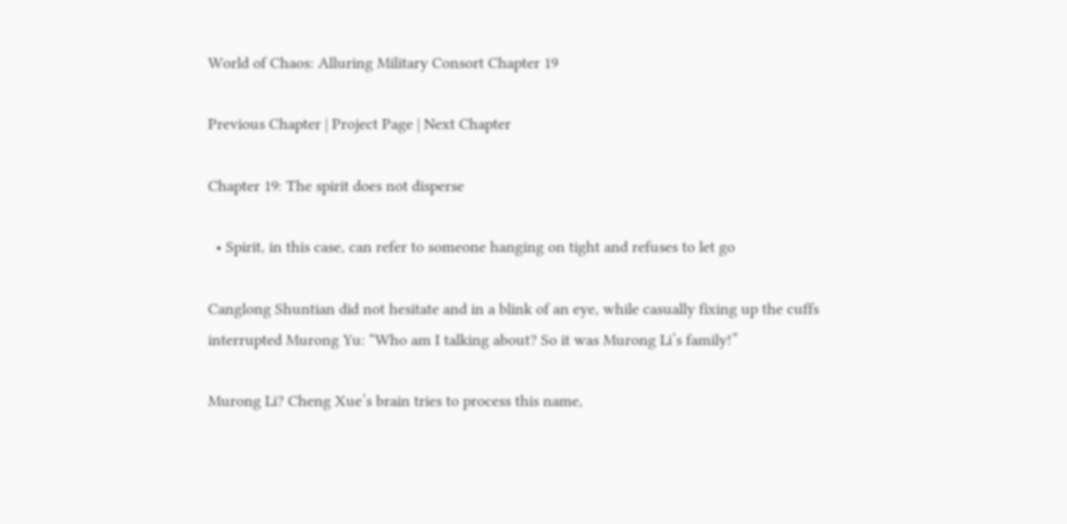World of Chaos: Alluring Military Consort Chapter 19

Previous Chapter | Project Page | Next Chapter

Chapter 19: The spirit does not disperse

  • Spirit, in this case, can refer to someone hanging on tight and refuses to let go

Canglong Shuntian did not hesitate and in a blink of an eye, while casually fixing up the cuffs interrupted Murong Yu: “Who am I talking about? So it was Murong Li’s family!”

Murong Li? Cheng Xue’s brain tries to process this name,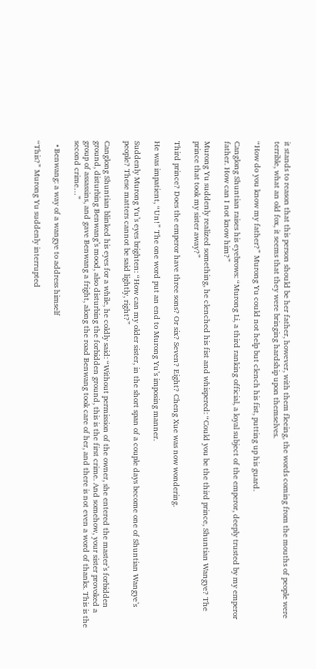it stands to reason that this person should be her father, however, with them fleeing, the words coming from the mouths of people were terrible, what an old fox, it seems that they were bringing hardship upon themselves.

“How do you know my father?” Murong Yu could not help but clench his fist, putting up his guard.

Canglong Shuntian raises his eyebrows: “Murong Li, a third ranking official, a loyal subject of the emperor, deeply trusted by my emperor father. How can I not know him?”

Murong Yu suddenly realized something, he clenched his fist and whispered: “Could you be the third prince, Shuntian Wangye? The prince that took my sister away?”

Third prince? Does the emperor have three sons? Or six? Seven? Eight? Cheng Xue was now wondering.

He was impatient, “Un!” The one word put an end to Murong Yu’s imposing manner.

Suddenly Murong Yu’s eyes brighten: “How can my older sister, in the short span of a couple days become one of Shuntian Wangye’s people? These matters cannot be said lightly, right?”

Canglong Shuntian blinked his eyes for a while, he coldly said: “Without permission of the owner, she entered the master’s forbidden ground, disturbing Benwang’s mood, also disturbing the forbidden ground, this is the first crime. And somehow, your sister provoked a group of assassins, and gave Benwang a fright, along the road Benwang took care of her, and there is not even a word of thanks. This is the second crime…”

  • Benwang: a way of a wangye to address himself

“This?” Murong Yu suddenly interrupted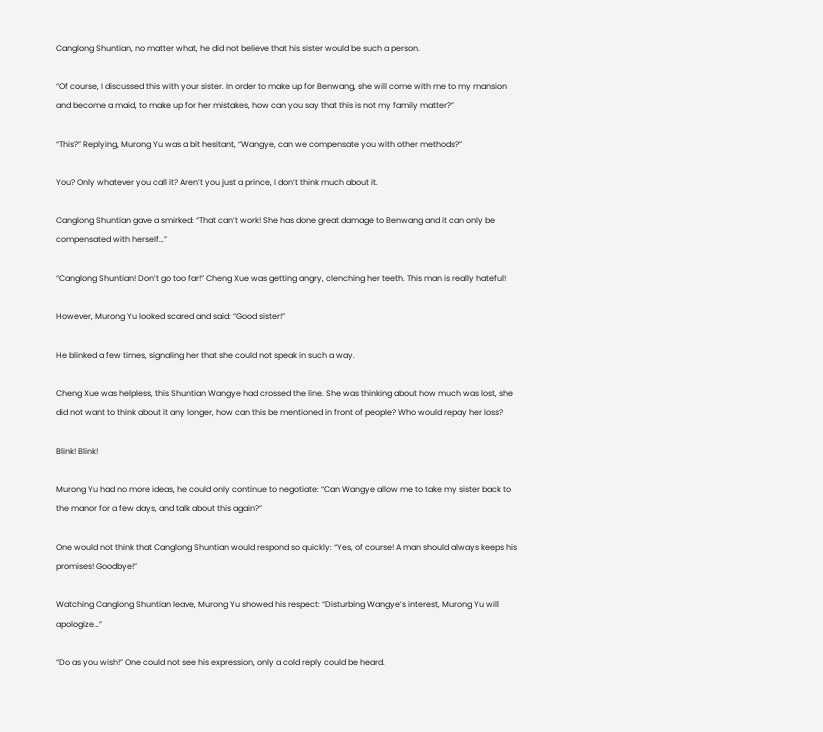Canglong Shuntian, no matter what, he did not believe that his sister would be such a person.

“Of course, I discussed this with your sister. In order to make up for Benwang, she will come with me to my mansion and become a maid, to make up for her mistakes, how can you say that this is not my family matter?”

“This?” Replying, Murong Yu was a bit hesitant, “Wangye, can we compensate you with other methods?”

You? Only whatever you call it? Aren’t you just a prince, I don’t think much about it.

Canglong Shuntian gave a smirked: “That can’t work! She has done great damage to Benwang and it can only be compensated with herself…”

“Canglong Shuntian! Don’t go too far!” Cheng Xue was getting angry, clenching her teeth. This man is really hateful!

However, Murong Yu looked scared and said: “Good sister!”

He blinked a few times, signaling her that she could not speak in such a way.

Cheng Xue was helpless, this Shuntian Wangye had crossed the line. She was thinking about how much was lost, she did not want to think about it any longer, how can this be mentioned in front of people? Who would repay her loss?

Blink! Blink!

Murong Yu had no more ideas, he could only continue to negotiate: “Can Wangye allow me to take my sister back to the manor for a few days, and talk about this again?”

One would not think that Canglong Shuntian would respond so quickly: “Yes, of course! A man should always keeps his promises! Goodbye!”

Watching Canglong Shuntian leave, Murong Yu showed his respect: “Disturbing Wangye’s interest, Murong Yu will apologize…”

“Do as you wish!” One could not see his expression, only a cold reply could be heard.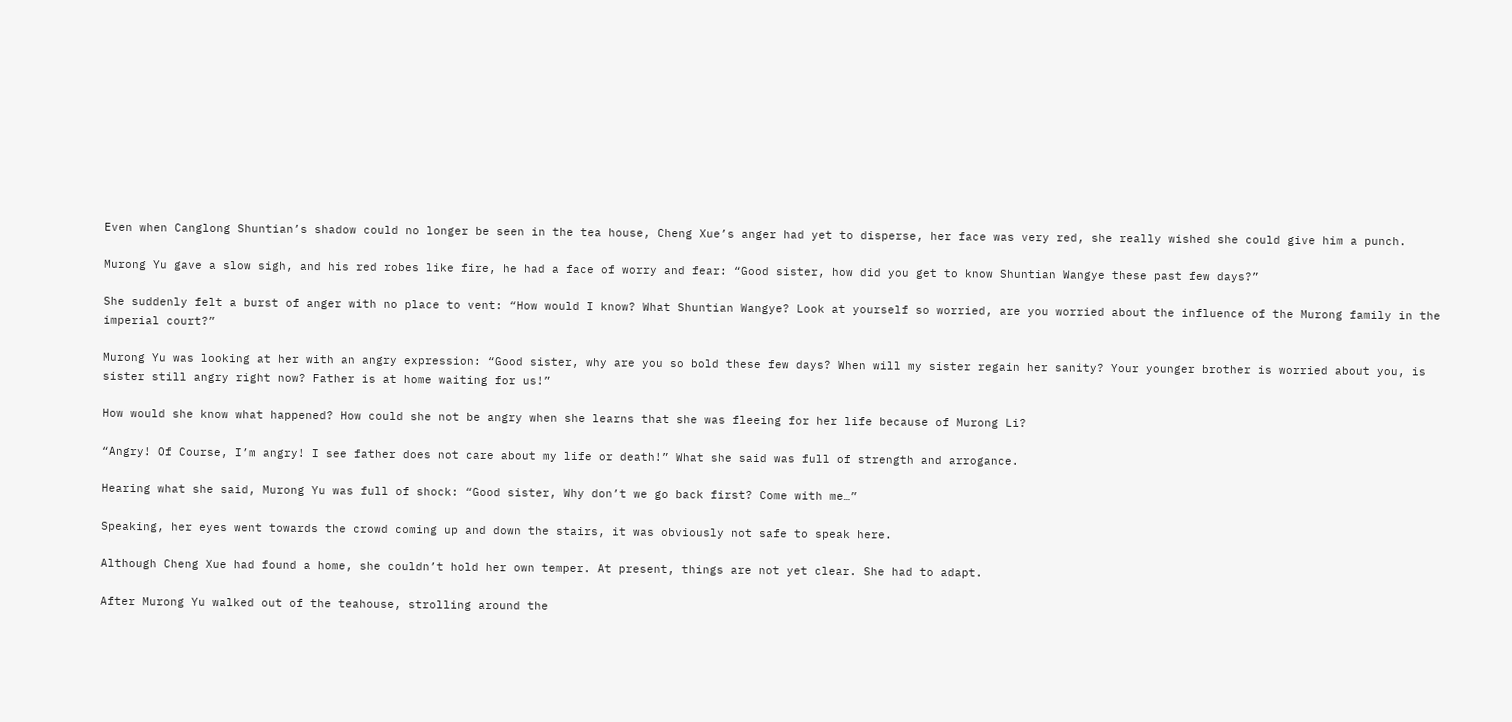Even when Canglong Shuntian’s shadow could no longer be seen in the tea house, Cheng Xue’s anger had yet to disperse, her face was very red, she really wished she could give him a punch.

Murong Yu gave a slow sigh, and his red robes like fire, he had a face of worry and fear: “Good sister, how did you get to know Shuntian Wangye these past few days?”

She suddenly felt a burst of anger with no place to vent: “How would I know? What Shuntian Wangye? Look at yourself so worried, are you worried about the influence of the Murong family in the imperial court?”

Murong Yu was looking at her with an angry expression: “Good sister, why are you so bold these few days? When will my sister regain her sanity? Your younger brother is worried about you, is sister still angry right now? Father is at home waiting for us!”

How would she know what happened? How could she not be angry when she learns that she was fleeing for her life because of Murong Li?

“Angry! Of Course, I’m angry! I see father does not care about my life or death!” What she said was full of strength and arrogance.

Hearing what she said, Murong Yu was full of shock: “Good sister, Why don’t we go back first? Come with me…”

Speaking, her eyes went towards the crowd coming up and down the stairs, it was obviously not safe to speak here.

Although Cheng Xue had found a home, she couldn’t hold her own temper. At present, things are not yet clear. She had to adapt.

After Murong Yu walked out of the teahouse, strolling around the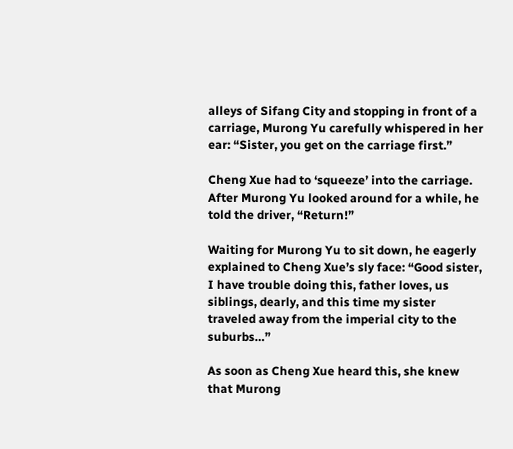alleys of Sifang City and stopping in front of a carriage, Murong Yu carefully whispered in her ear: “Sister, you get on the carriage first.”

Cheng Xue had to ‘squeeze’ into the carriage. After Murong Yu looked around for a while, he told the driver, “Return!”

Waiting for Murong Yu to sit down, he eagerly explained to Cheng Xue’s sly face: “Good sister, I have trouble doing this, father loves, us siblings, dearly, and this time my sister traveled away from the imperial city to the suburbs…”

As soon as Cheng Xue heard this, she knew that Murong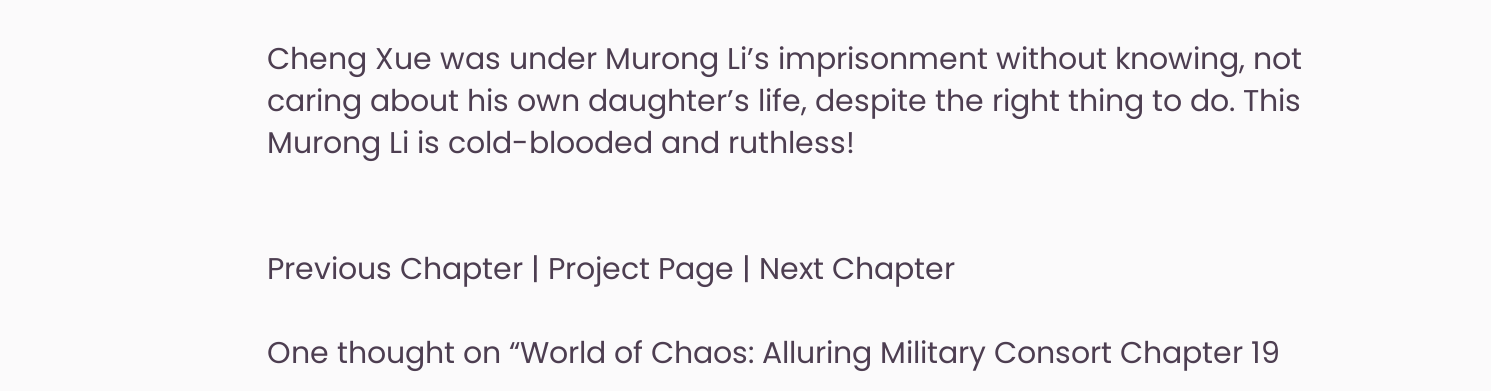Cheng Xue was under Murong Li’s imprisonment without knowing, not caring about his own daughter’s life, despite the right thing to do. This Murong Li is cold-blooded and ruthless!


Previous Chapter | Project Page | Next Chapter

One thought on “World of Chaos: Alluring Military Consort Chapter 19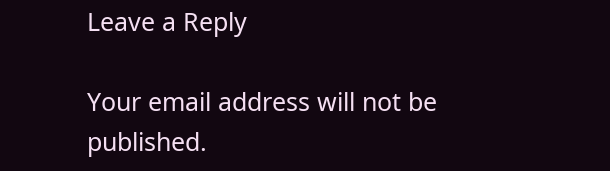Leave a Reply

Your email address will not be published.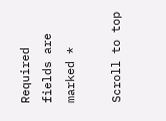Required fields are marked *

Scroll to top